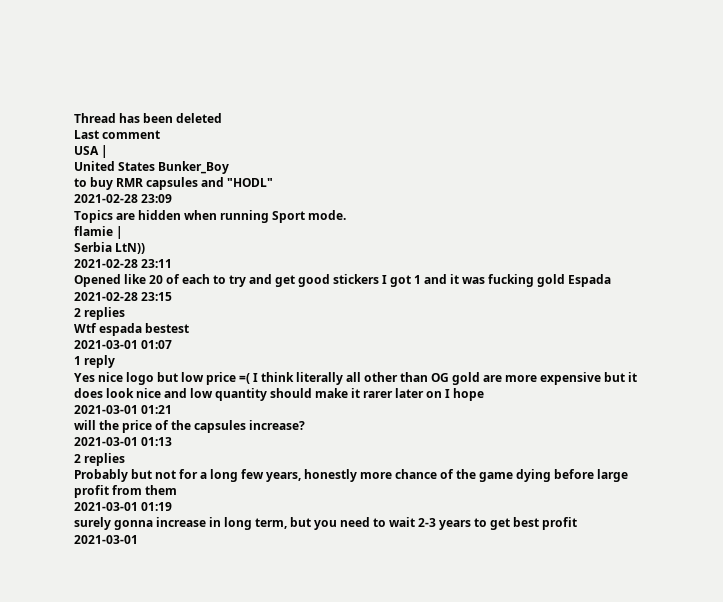Thread has been deleted
Last comment
USA |
United States Bunker_Boy
to buy RMR capsules and "HODL"
2021-02-28 23:09
Topics are hidden when running Sport mode.
flamie |
Serbia LtN))
2021-02-28 23:11
Opened like 20 of each to try and get good stickers I got 1 and it was fucking gold Espada
2021-02-28 23:15
2 replies
Wtf espada bestest
2021-03-01 01:07
1 reply
Yes nice logo but low price =( I think literally all other than OG gold are more expensive but it does look nice and low quantity should make it rarer later on I hope
2021-03-01 01:21
will the price of the capsules increase?
2021-03-01 01:13
2 replies
Probably but not for a long few years, honestly more chance of the game dying before large profit from them
2021-03-01 01:19
surely gonna increase in long term, but you need to wait 2-3 years to get best profit
2021-03-01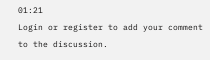01:21
Login or register to add your comment to the discussion.